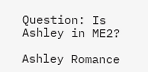Question: Is Ashley in ME2?

Ashley Romance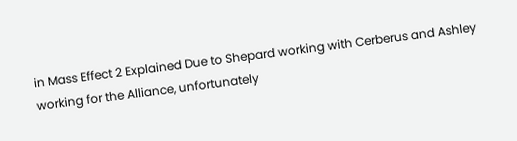in Mass Effect 2 Explained Due to Shepard working with Cerberus and Ashley working for the Alliance, unfortunately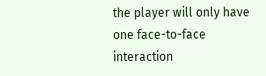the player will only have one face-to-face interaction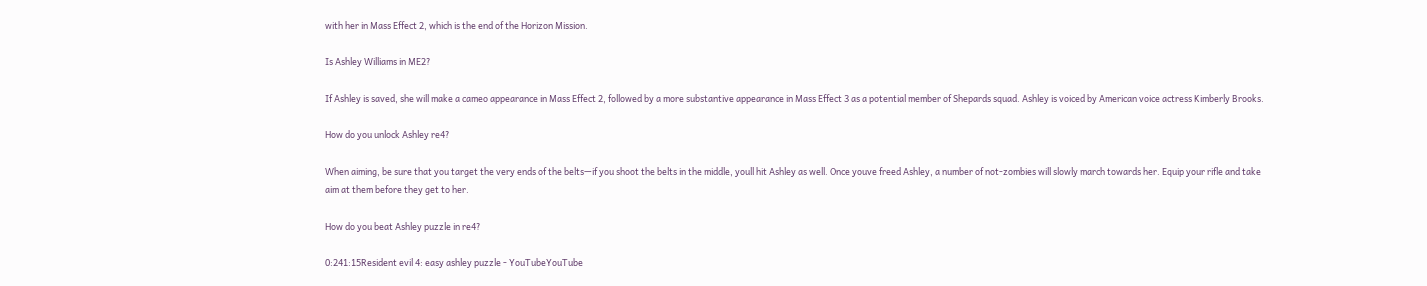with her in Mass Effect 2, which is the end of the Horizon Mission.

Is Ashley Williams in ME2?

If Ashley is saved, she will make a cameo appearance in Mass Effect 2, followed by a more substantive appearance in Mass Effect 3 as a potential member of Shepards squad. Ashley is voiced by American voice actress Kimberly Brooks.

How do you unlock Ashley re4?

When aiming, be sure that you target the very ends of the belts—if you shoot the belts in the middle, youll hit Ashley as well. Once youve freed Ashley, a number of not-zombies will slowly march towards her. Equip your rifle and take aim at them before they get to her.

How do you beat Ashley puzzle in re4?

0:241:15Resident evil 4: easy ashley puzzle - YouTubeYouTube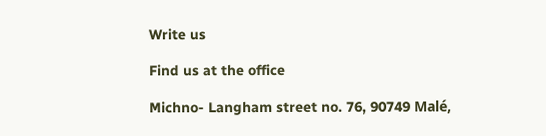Write us

Find us at the office

Michno- Langham street no. 76, 90749 Malé,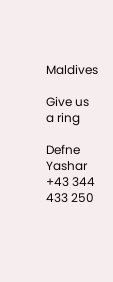Maldives

Give us a ring

Defne Yashar
+43 344 433 250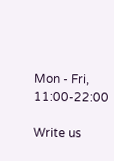Mon - Fri, 11:00-22:00

Write us